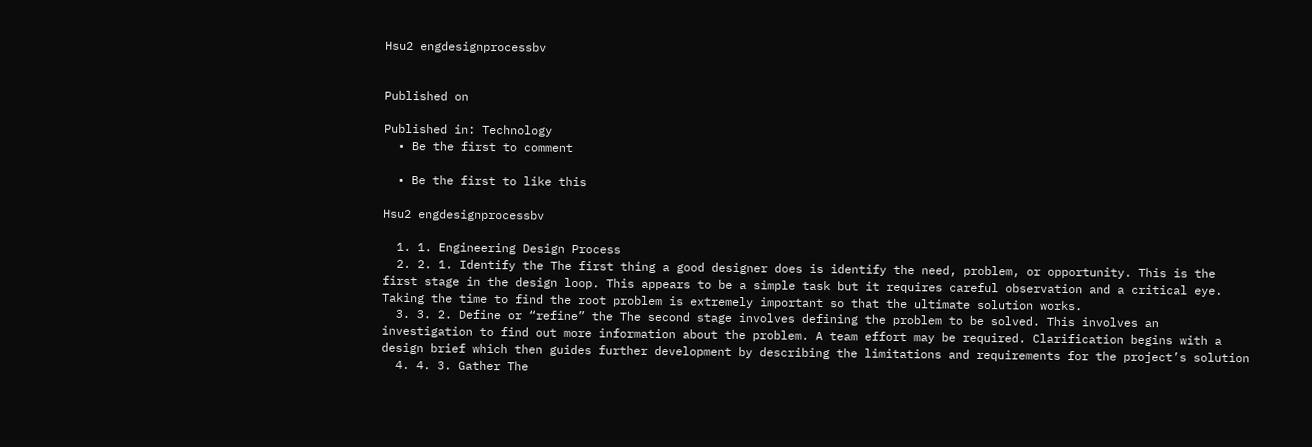Hsu2 engdesignprocessbv


Published on

Published in: Technology
  • Be the first to comment

  • Be the first to like this

Hsu2 engdesignprocessbv

  1. 1. Engineering Design Process
  2. 2. 1. Identify the The first thing a good designer does is identify the need, problem, or opportunity. This is the first stage in the design loop. This appears to be a simple task but it requires careful observation and a critical eye. Taking the time to find the root problem is extremely important so that the ultimate solution works.
  3. 3. 2. Define or “refine” the The second stage involves defining the problem to be solved. This involves an investigation to find out more information about the problem. A team effort may be required. Clarification begins with a design brief which then guides further development by describing the limitations and requirements for the project’s solution
  4. 4. 3. Gather The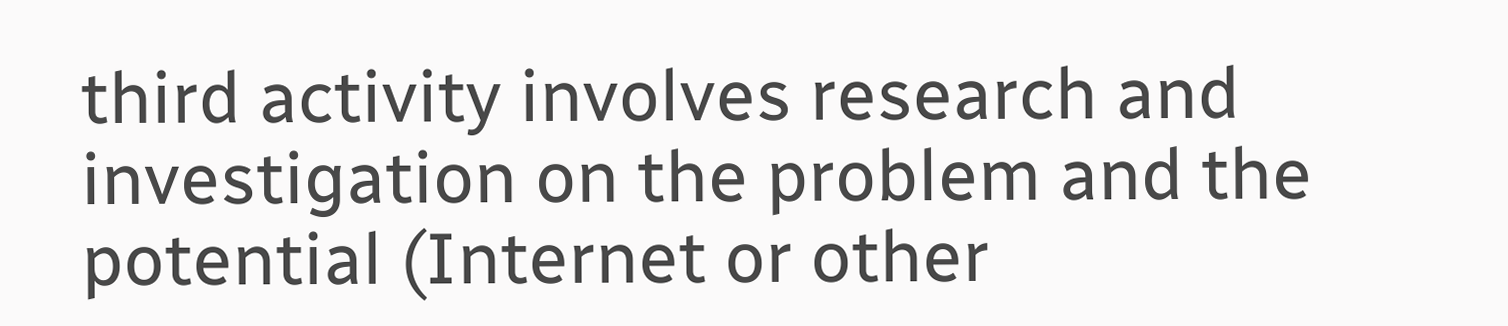third activity involves research and investigation on the problem and the potential (Internet or other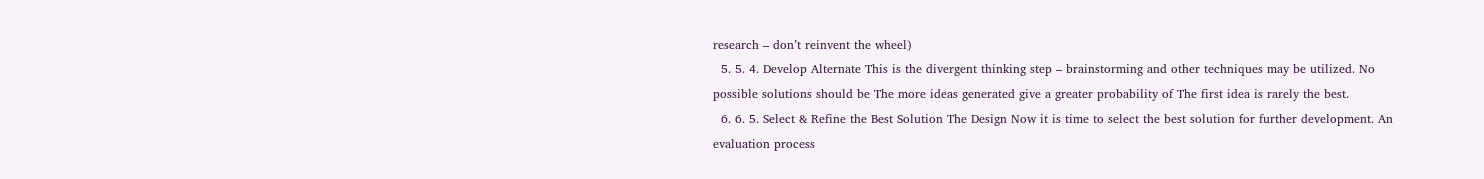research – don’t reinvent the wheel)
  5. 5. 4. Develop Alternate This is the divergent thinking step – brainstorming and other techniques may be utilized. No possible solutions should be The more ideas generated give a greater probability of The first idea is rarely the best.
  6. 6. 5. Select & Refine the Best Solution The Design Now it is time to select the best solution for further development. An evaluation process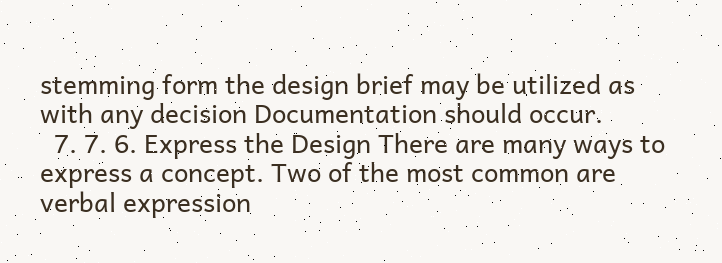stemming form the design brief may be utilized as with any decision Documentation should occur.
  7. 7. 6. Express the Design There are many ways to express a concept. Two of the most common are verbal expression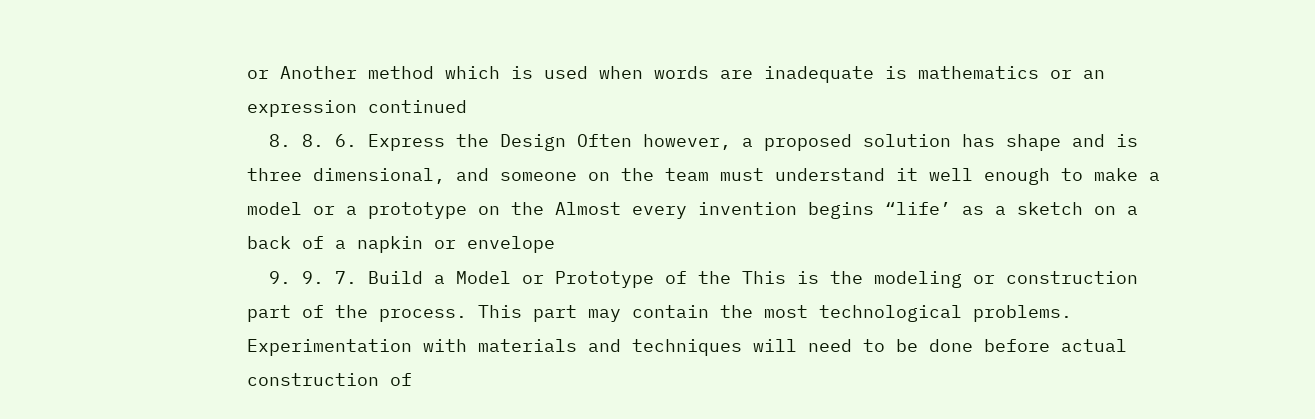or Another method which is used when words are inadequate is mathematics or an expression continued
  8. 8. 6. Express the Design Often however, a proposed solution has shape and is three dimensional, and someone on the team must understand it well enough to make a model or a prototype on the Almost every invention begins “life’ as a sketch on a back of a napkin or envelope
  9. 9. 7. Build a Model or Prototype of the This is the modeling or construction part of the process. This part may contain the most technological problems. Experimentation with materials and techniques will need to be done before actual construction of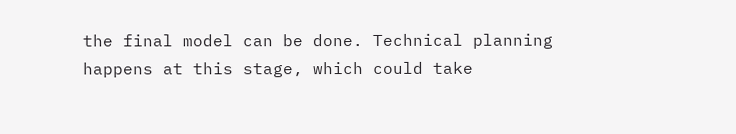the final model can be done. Technical planning happens at this stage, which could take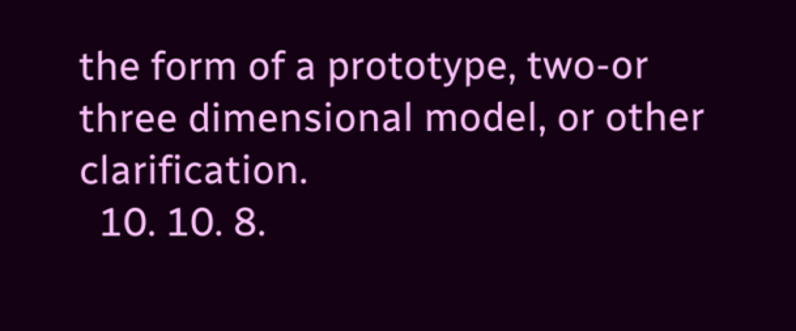the form of a prototype, two-or three dimensional model, or other clarification.
  10. 10. 8.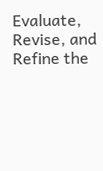Evaluate, Revise, and Refine the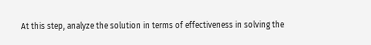At this step, analyze the solution in terms of effectiveness in solving the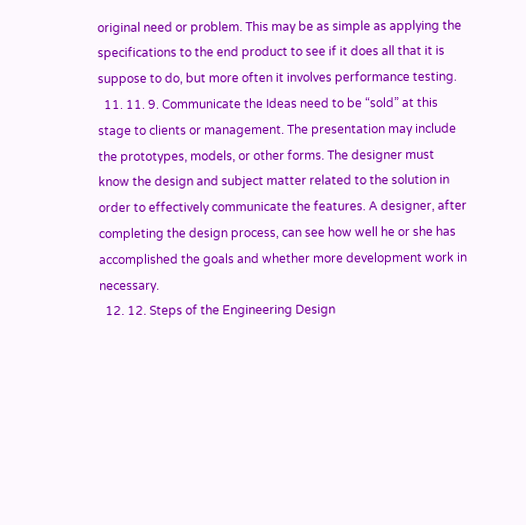original need or problem. This may be as simple as applying the specifications to the end product to see if it does all that it is suppose to do, but more often it involves performance testing.
  11. 11. 9. Communicate the Ideas need to be “sold” at this stage to clients or management. The presentation may include the prototypes, models, or other forms. The designer must know the design and subject matter related to the solution in order to effectively communicate the features. A designer, after completing the design process, can see how well he or she has accomplished the goals and whether more development work in necessary.
  12. 12. Steps of the Engineering Design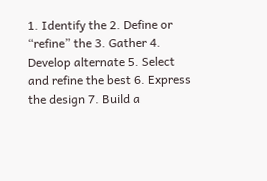1. Identify the 2. Define or “refine” the 3. Gather 4. Develop alternate 5. Select and refine the best 6. Express the design 7. Build a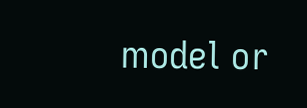model or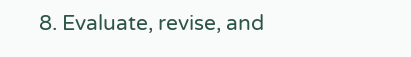8. Evaluate, revise, and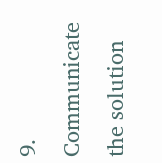9. Communicate the solution